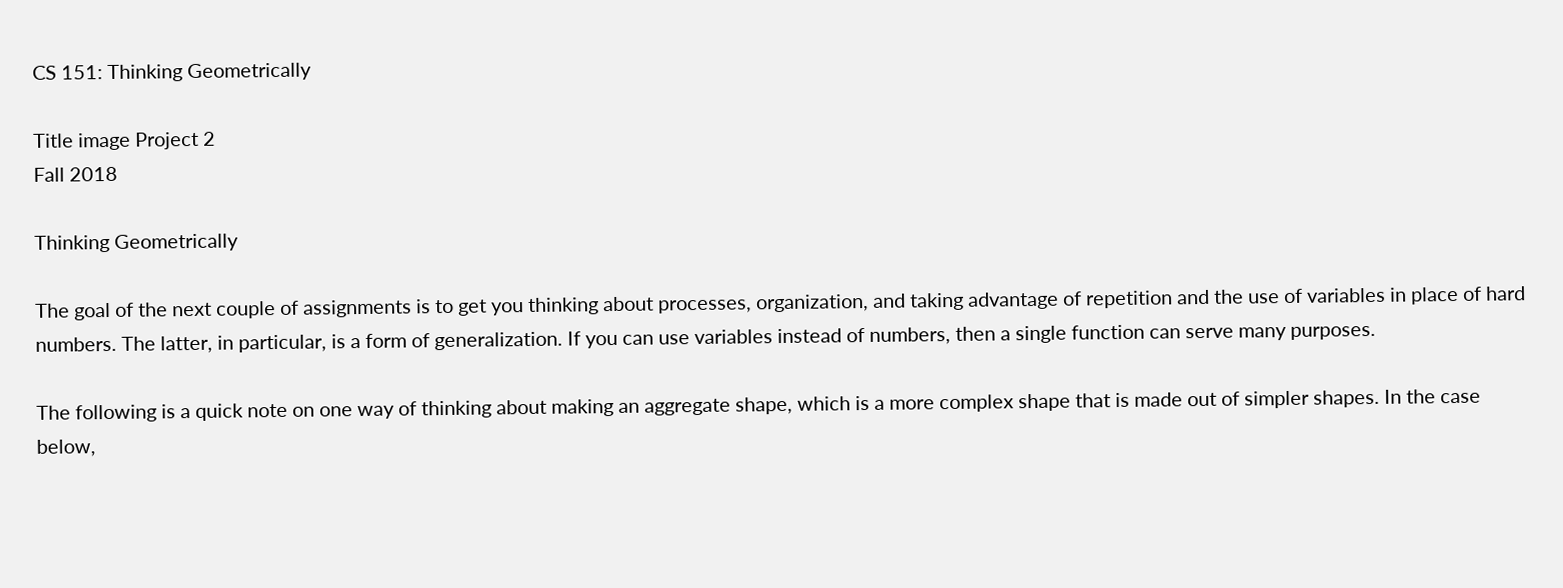CS 151: Thinking Geometrically

Title image Project 2
Fall 2018

Thinking Geometrically

The goal of the next couple of assignments is to get you thinking about processes, organization, and taking advantage of repetition and the use of variables in place of hard numbers. The latter, in particular, is a form of generalization. If you can use variables instead of numbers, then a single function can serve many purposes.

The following is a quick note on one way of thinking about making an aggregate shape, which is a more complex shape that is made out of simpler shapes. In the case below,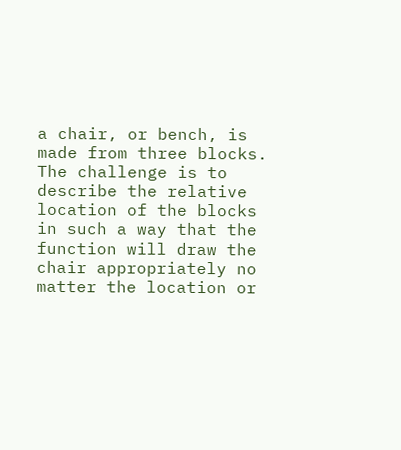a chair, or bench, is made from three blocks. The challenge is to describe the relative location of the blocks in such a way that the function will draw the chair appropriately no matter the location or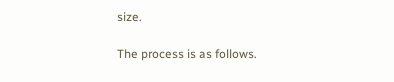size.

The process is as follows.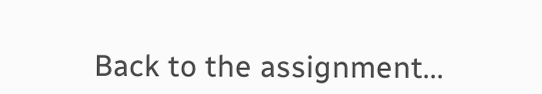Back to the assignment...